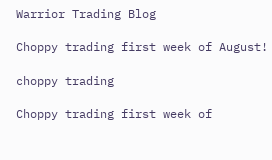Warrior Trading Blog

Choppy trading first week of August!

choppy trading

Choppy trading first week of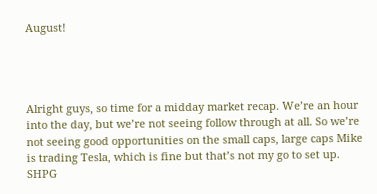August!




Alright guys, so time for a midday market recap. We’re an hour into the day, but we’re not seeing follow through at all. So we’re not seeing good opportunities on the small caps, large caps Mike is trading Tesla, which is fine but that’s not my go to set up. SHPG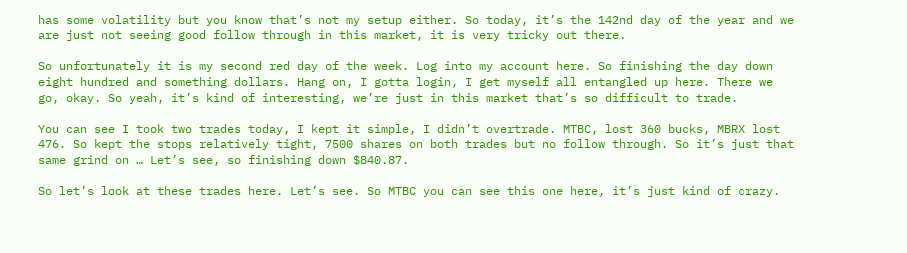has some volatility but you know that’s not my setup either. So today, it’s the 142nd day of the year and we are just not seeing good follow through in this market, it is very tricky out there.

So unfortunately it is my second red day of the week. Log into my account here. So finishing the day down eight hundred and something dollars. Hang on, I gotta login, I get myself all entangled up here. There we go, okay. So yeah, it’s kind of interesting, we’re just in this market that’s so difficult to trade.

You can see I took two trades today, I kept it simple, I didn’t overtrade. MTBC, lost 360 bucks, MBRX lost 476. So kept the stops relatively tight, 7500 shares on both trades but no follow through. So it’s just that same grind on … Let’s see, so finishing down $840.87.

So let’s look at these trades here. Let’s see. So MTBC you can see this one here, it’s just kind of crazy.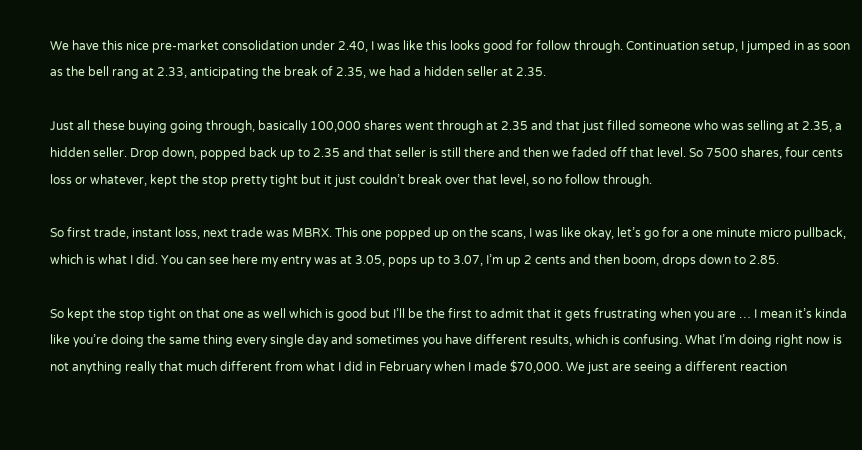We have this nice pre-market consolidation under 2.40, I was like this looks good for follow through. Continuation setup, I jumped in as soon as the bell rang at 2.33, anticipating the break of 2.35, we had a hidden seller at 2.35.

Just all these buying going through, basically 100,000 shares went through at 2.35 and that just filled someone who was selling at 2.35, a hidden seller. Drop down, popped back up to 2.35 and that seller is still there and then we faded off that level. So 7500 shares, four cents loss or whatever, kept the stop pretty tight but it just couldn’t break over that level, so no follow through.

So first trade, instant loss, next trade was MBRX. This one popped up on the scans, I was like okay, let’s go for a one minute micro pullback, which is what I did. You can see here my entry was at 3.05, pops up to 3.07, I’m up 2 cents and then boom, drops down to 2.85.

So kept the stop tight on that one as well which is good but I’ll be the first to admit that it gets frustrating when you are … I mean it’s kinda like you’re doing the same thing every single day and sometimes you have different results, which is confusing. What I’m doing right now is not anything really that much different from what I did in February when I made $70,000. We just are seeing a different reaction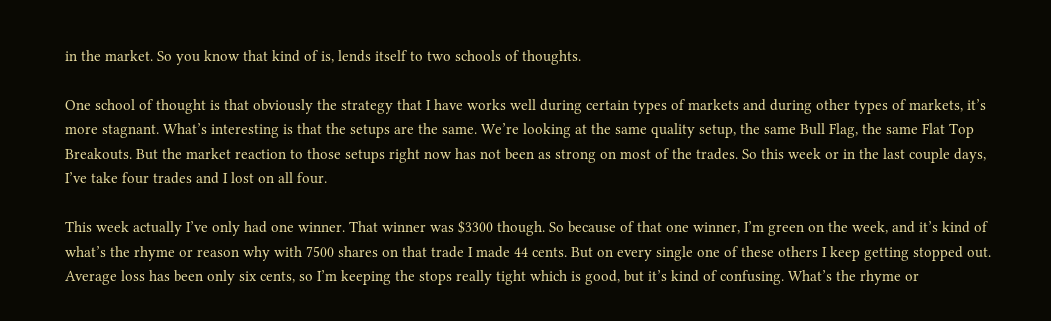in the market. So you know that kind of is, lends itself to two schools of thoughts.

One school of thought is that obviously the strategy that I have works well during certain types of markets and during other types of markets, it’s more stagnant. What’s interesting is that the setups are the same. We’re looking at the same quality setup, the same Bull Flag, the same Flat Top Breakouts. But the market reaction to those setups right now has not been as strong on most of the trades. So this week or in the last couple days, I’ve take four trades and I lost on all four.

This week actually I’ve only had one winner. That winner was $3300 though. So because of that one winner, I’m green on the week, and it’s kind of what’s the rhyme or reason why with 7500 shares on that trade I made 44 cents. But on every single one of these others I keep getting stopped out. Average loss has been only six cents, so I’m keeping the stops really tight which is good, but it’s kind of confusing. What’s the rhyme or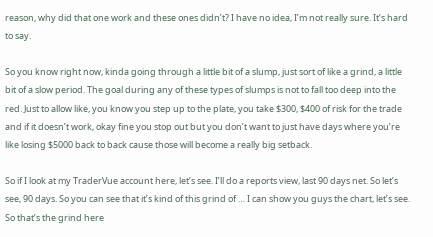reason, why did that one work and these ones didn’t? I have no idea, I’m not really sure. It’s hard to say.

So you know right now, kinda going through a little bit of a slump, just sort of like a grind, a little bit of a slow period. The goal during any of these types of slumps is not to fall too deep into the red. Just to allow like, you know you step up to the plate, you take $300, $400 of risk for the trade and if it doesn’t work, okay fine you stop out but you don’t want to just have days where you’re like losing $5000 back to back cause those will become a really big setback.

So if I look at my TraderVue account here, let’s see. I’ll do a reports view, last 90 days net. So let’s see, 90 days. So you can see that it’s kind of this grind of … I can show you guys the chart, let’s see. So that’s the grind here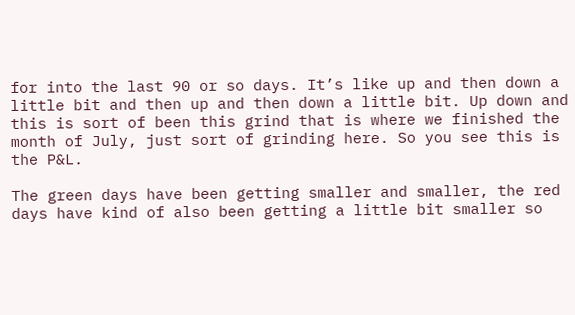for into the last 90 or so days. It’s like up and then down a little bit and then up and then down a little bit. Up down and this is sort of been this grind that is where we finished the month of July, just sort of grinding here. So you see this is the P&L.

The green days have been getting smaller and smaller, the red days have kind of also been getting a little bit smaller so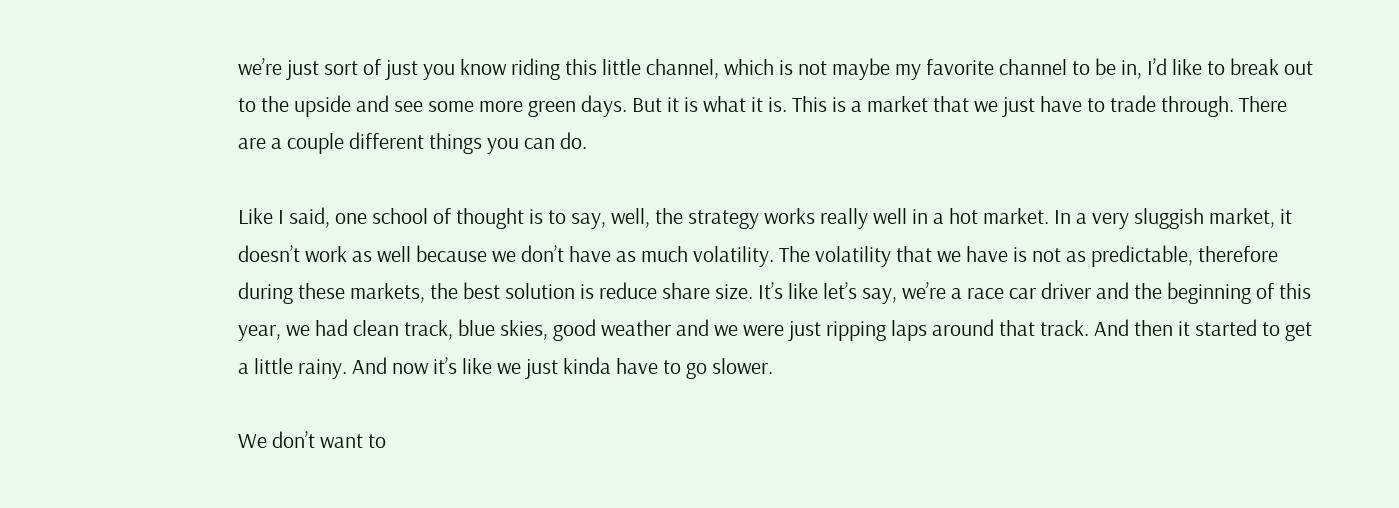we’re just sort of just you know riding this little channel, which is not maybe my favorite channel to be in, I’d like to break out to the upside and see some more green days. But it is what it is. This is a market that we just have to trade through. There are a couple different things you can do.

Like I said, one school of thought is to say, well, the strategy works really well in a hot market. In a very sluggish market, it doesn’t work as well because we don’t have as much volatility. The volatility that we have is not as predictable, therefore during these markets, the best solution is reduce share size. It’s like let’s say, we’re a race car driver and the beginning of this year, we had clean track, blue skies, good weather and we were just ripping laps around that track. And then it started to get a little rainy. And now it’s like we just kinda have to go slower.

We don’t want to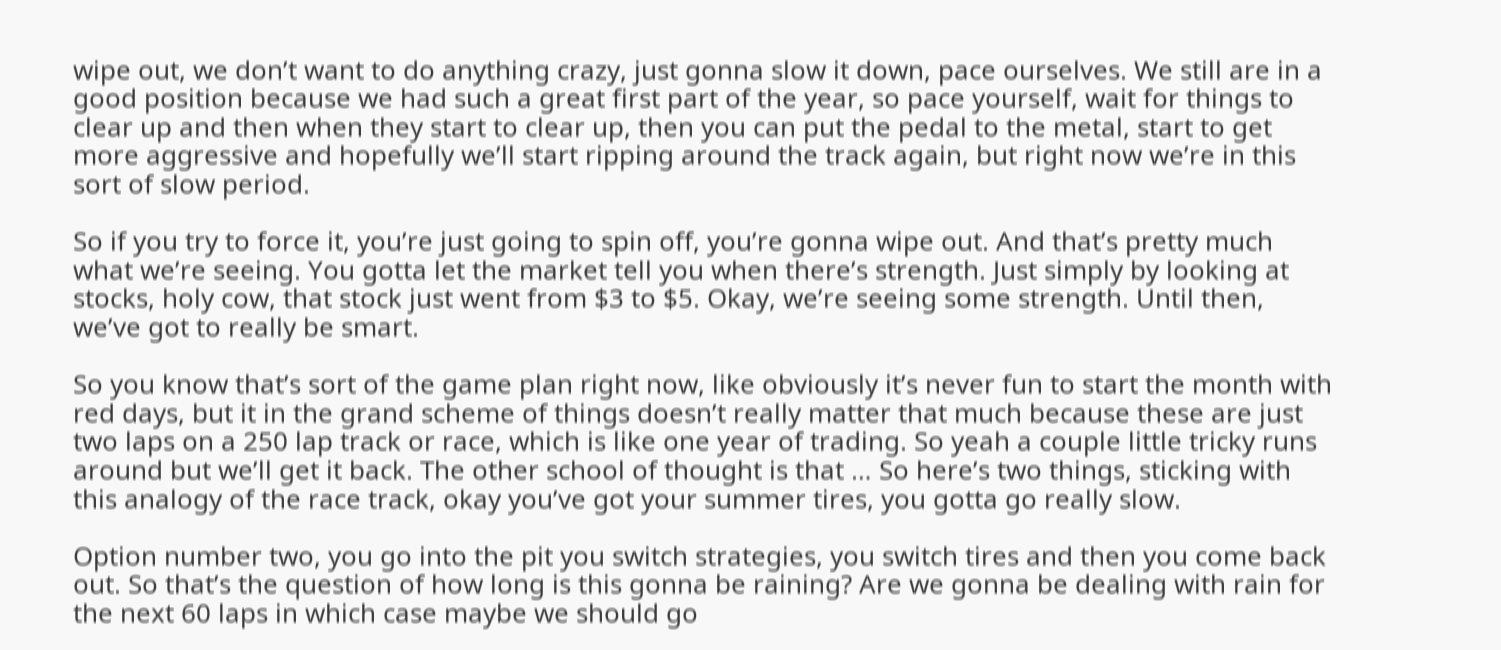wipe out, we don’t want to do anything crazy, just gonna slow it down, pace ourselves. We still are in a good position because we had such a great first part of the year, so pace yourself, wait for things to clear up and then when they start to clear up, then you can put the pedal to the metal, start to get more aggressive and hopefully we’ll start ripping around the track again, but right now we’re in this sort of slow period.

So if you try to force it, you’re just going to spin off, you’re gonna wipe out. And that’s pretty much what we’re seeing. You gotta let the market tell you when there’s strength. Just simply by looking at stocks, holy cow, that stock just went from $3 to $5. Okay, we’re seeing some strength. Until then, we’ve got to really be smart.

So you know that’s sort of the game plan right now, like obviously it’s never fun to start the month with red days, but it in the grand scheme of things doesn’t really matter that much because these are just two laps on a 250 lap track or race, which is like one year of trading. So yeah a couple little tricky runs around but we’ll get it back. The other school of thought is that … So here’s two things, sticking with this analogy of the race track, okay you’ve got your summer tires, you gotta go really slow.

Option number two, you go into the pit you switch strategies, you switch tires and then you come back out. So that’s the question of how long is this gonna be raining? Are we gonna be dealing with rain for the next 60 laps in which case maybe we should go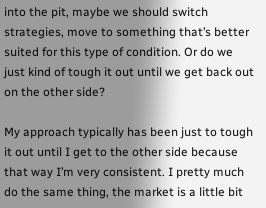into the pit, maybe we should switch strategies, move to something that’s better suited for this type of condition. Or do we just kind of tough it out until we get back out on the other side?

My approach typically has been just to tough it out until I get to the other side because that way I’m very consistent. I pretty much do the same thing, the market is a little bit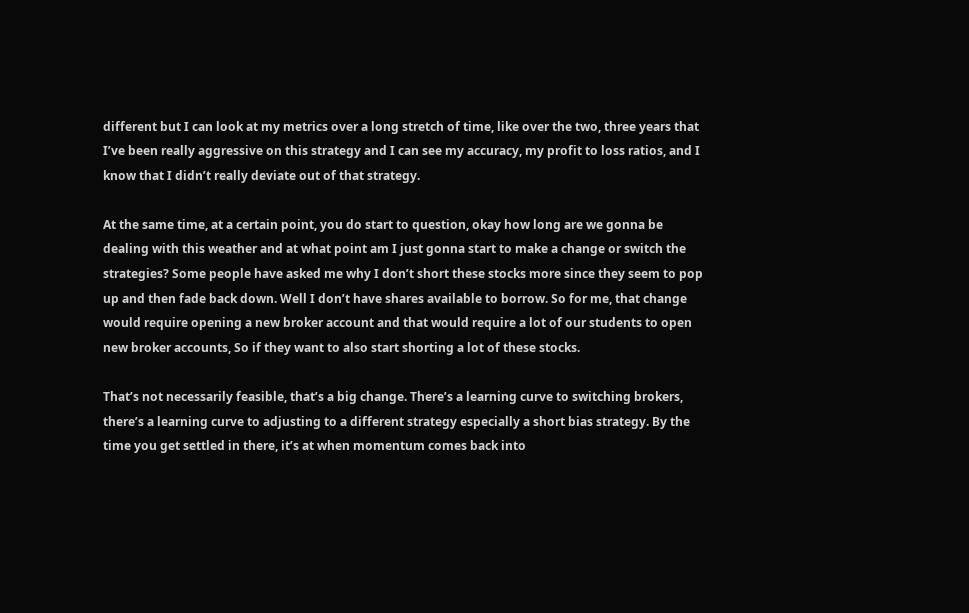different but I can look at my metrics over a long stretch of time, like over the two, three years that I’ve been really aggressive on this strategy and I can see my accuracy, my profit to loss ratios, and I know that I didn’t really deviate out of that strategy.

At the same time, at a certain point, you do start to question, okay how long are we gonna be dealing with this weather and at what point am I just gonna start to make a change or switch the strategies? Some people have asked me why I don’t short these stocks more since they seem to pop up and then fade back down. Well I don’t have shares available to borrow. So for me, that change would require opening a new broker account and that would require a lot of our students to open new broker accounts, So if they want to also start shorting a lot of these stocks.

That’s not necessarily feasible, that’s a big change. There’s a learning curve to switching brokers, there’s a learning curve to adjusting to a different strategy especially a short bias strategy. By the time you get settled in there, it’s at when momentum comes back into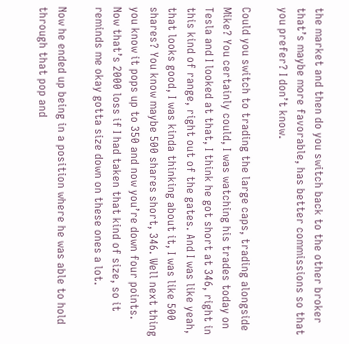the market and then do you switch back to the other broker that’s maybe more favorable, has better commissions so that you prefer? I don’t know.

Could you switch to trading the large caps, trading alongside Mike? You certainly could, I was watching his trades today on Tesla and I looked at that, I think he got short at 346, right in this kind of range, right out of the gates. And I was like yeah, that looks good, I was kinda thinking about it, I was like 500 shares? You know maybe 500 shares short, 346. Well next thing you know it pops up to 350 and now you’re down four points. Now that’s 2000 loss if I had taken that kind of size, so it reminds me okay gotta size down on these ones a lot.

Now he ended up being in a position where he was able to hold through that pop and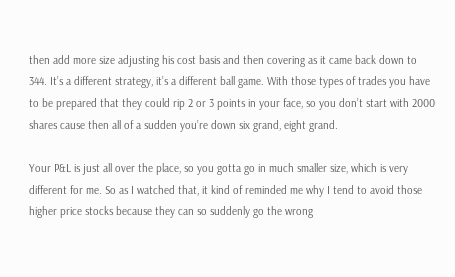then add more size adjusting his cost basis and then covering as it came back down to 344. It’s a different strategy, it’s a different ball game. With those types of trades you have to be prepared that they could rip 2 or 3 points in your face, so you don’t start with 2000 shares cause then all of a sudden you’re down six grand, eight grand.

Your P&L is just all over the place, so you gotta go in much smaller size, which is very different for me. So as I watched that, it kind of reminded me why I tend to avoid those higher price stocks because they can so suddenly go the wrong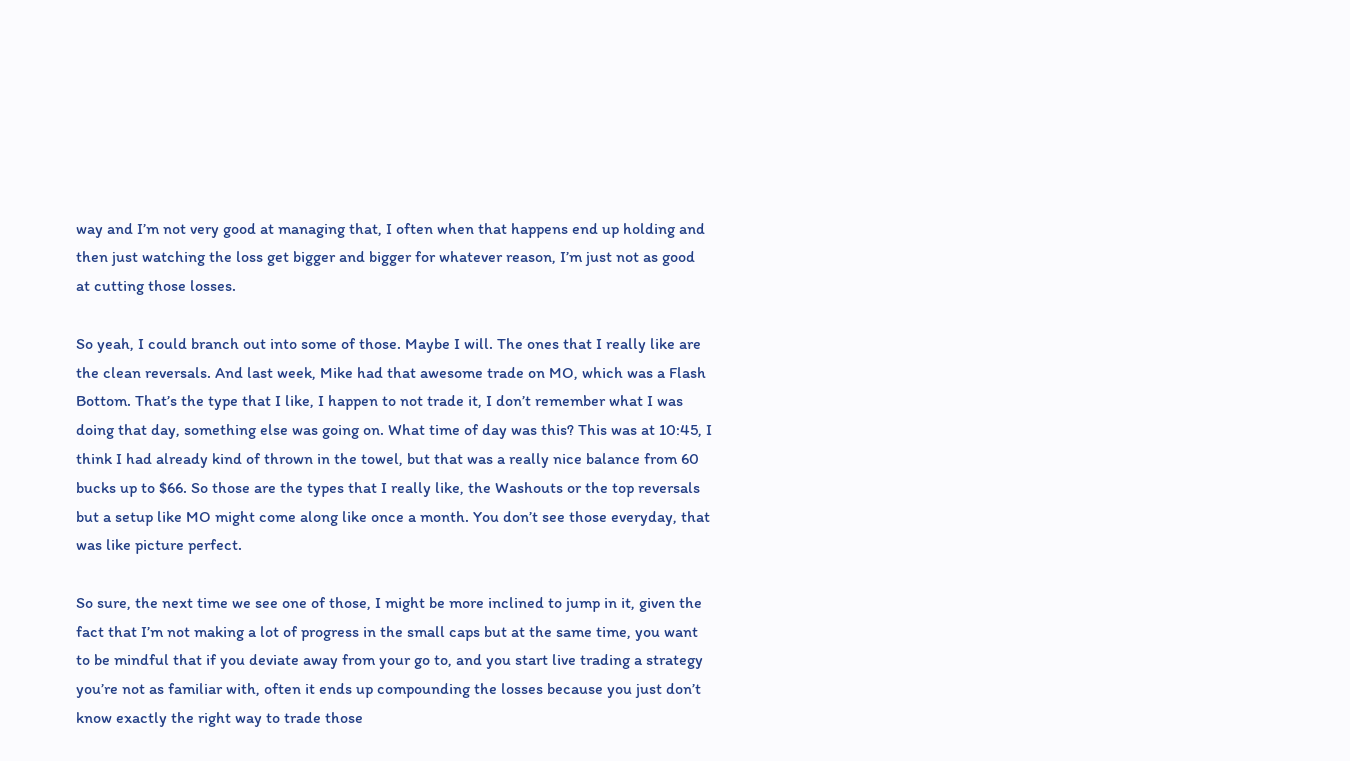way and I’m not very good at managing that, I often when that happens end up holding and then just watching the loss get bigger and bigger for whatever reason, I’m just not as good at cutting those losses.

So yeah, I could branch out into some of those. Maybe I will. The ones that I really like are the clean reversals. And last week, Mike had that awesome trade on MO, which was a Flash Bottom. That’s the type that I like, I happen to not trade it, I don’t remember what I was doing that day, something else was going on. What time of day was this? This was at 10:45, I think I had already kind of thrown in the towel, but that was a really nice balance from 60 bucks up to $66. So those are the types that I really like, the Washouts or the top reversals but a setup like MO might come along like once a month. You don’t see those everyday, that was like picture perfect.

So sure, the next time we see one of those, I might be more inclined to jump in it, given the fact that I’m not making a lot of progress in the small caps but at the same time, you want to be mindful that if you deviate away from your go to, and you start live trading a strategy you’re not as familiar with, often it ends up compounding the losses because you just don’t know exactly the right way to trade those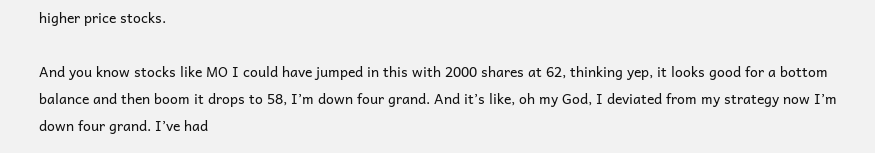higher price stocks.

And you know stocks like MO I could have jumped in this with 2000 shares at 62, thinking yep, it looks good for a bottom balance and then boom it drops to 58, I’m down four grand. And it’s like, oh my God, I deviated from my strategy now I’m down four grand. I’ve had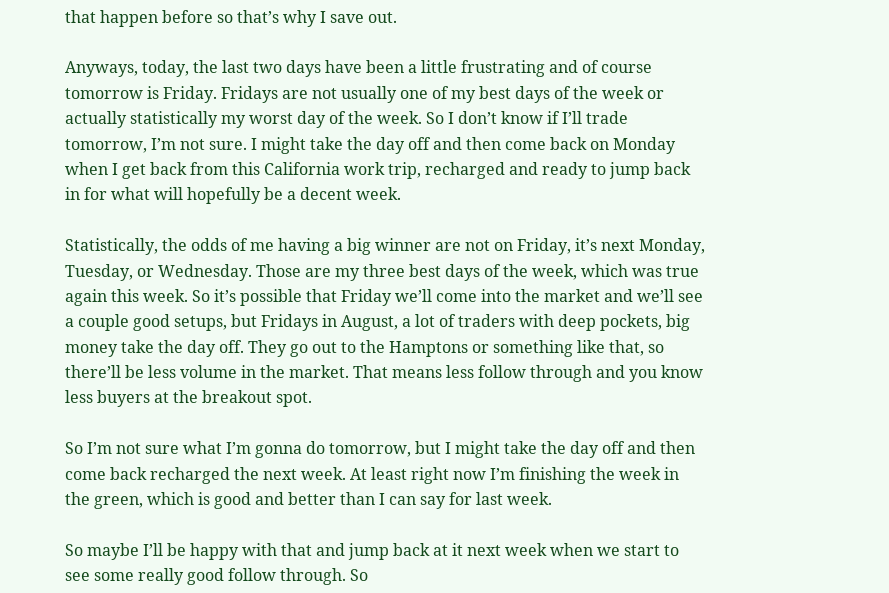that happen before so that’s why I save out.

Anyways, today, the last two days have been a little frustrating and of course tomorrow is Friday. Fridays are not usually one of my best days of the week or actually statistically my worst day of the week. So I don’t know if I’ll trade tomorrow, I’m not sure. I might take the day off and then come back on Monday when I get back from this California work trip, recharged and ready to jump back in for what will hopefully be a decent week.

Statistically, the odds of me having a big winner are not on Friday, it’s next Monday, Tuesday, or Wednesday. Those are my three best days of the week, which was true again this week. So it’s possible that Friday we’ll come into the market and we’ll see a couple good setups, but Fridays in August, a lot of traders with deep pockets, big money take the day off. They go out to the Hamptons or something like that, so there’ll be less volume in the market. That means less follow through and you know less buyers at the breakout spot.

So I’m not sure what I’m gonna do tomorrow, but I might take the day off and then come back recharged the next week. At least right now I’m finishing the week in the green, which is good and better than I can say for last week.

So maybe I’ll be happy with that and jump back at it next week when we start to see some really good follow through. So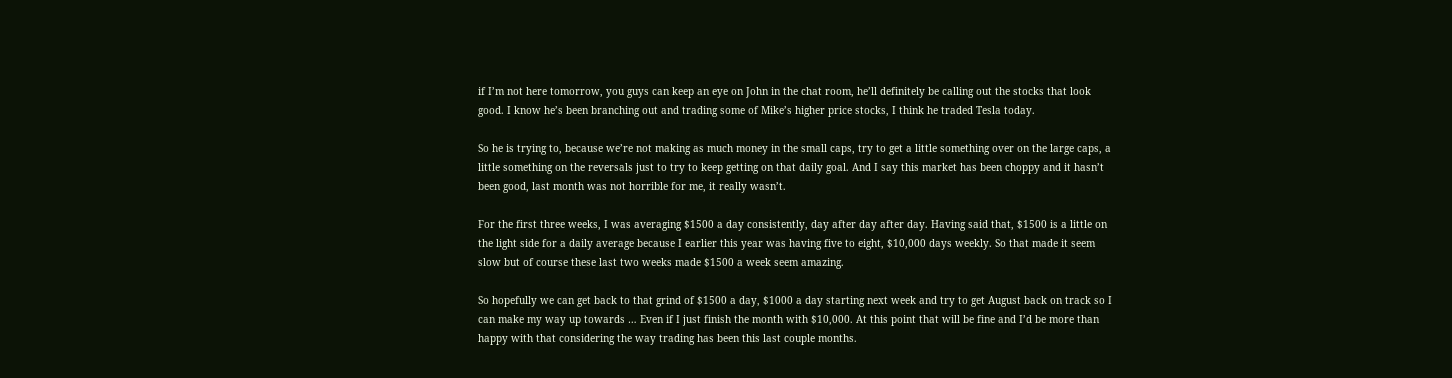if I’m not here tomorrow, you guys can keep an eye on John in the chat room, he’ll definitely be calling out the stocks that look good. I know he’s been branching out and trading some of Mike’s higher price stocks, I think he traded Tesla today.

So he is trying to, because we’re not making as much money in the small caps, try to get a little something over on the large caps, a little something on the reversals just to try to keep getting on that daily goal. And I say this market has been choppy and it hasn’t been good, last month was not horrible for me, it really wasn’t.

For the first three weeks, I was averaging $1500 a day consistently, day after day after day. Having said that, $1500 is a little on the light side for a daily average because I earlier this year was having five to eight, $10,000 days weekly. So that made it seem slow but of course these last two weeks made $1500 a week seem amazing.

So hopefully we can get back to that grind of $1500 a day, $1000 a day starting next week and try to get August back on track so I can make my way up towards … Even if I just finish the month with $10,000. At this point that will be fine and I’d be more than happy with that considering the way trading has been this last couple months.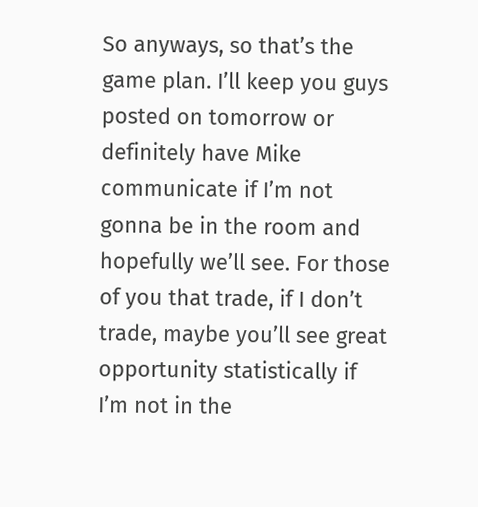So anyways, so that’s the game plan. I’ll keep you guys posted on tomorrow or definitely have Mike communicate if I’m not gonna be in the room and hopefully we’ll see. For those of you that trade, if I don’t trade, maybe you’ll see great opportunity statistically if I’m not in the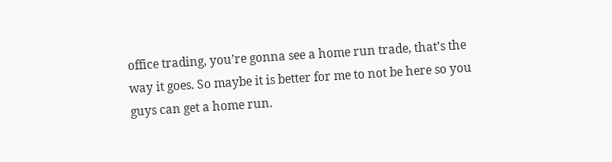office trading, you’re gonna see a home run trade, that’s the way it goes. So maybe it is better for me to not be here so you guys can get a home run.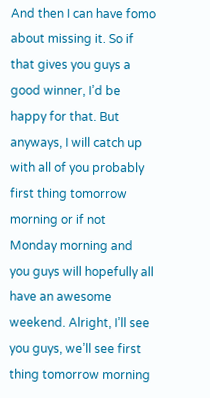And then I can have fomo about missing it. So if that gives you guys a good winner, I’d be happy for that. But anyways, I will catch up with all of you probably first thing tomorrow morning or if not Monday morning and you guys will hopefully all have an awesome weekend. Alright, I’ll see you guys, we’ll see first thing tomorrow morning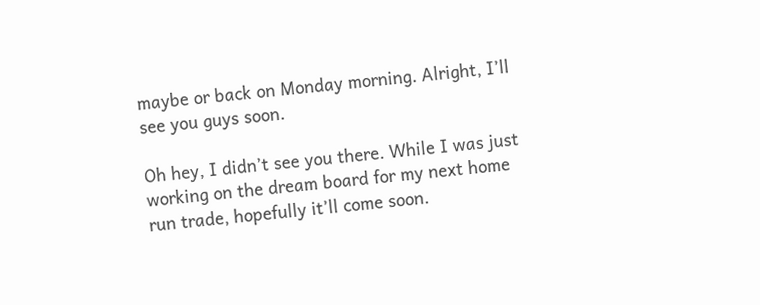maybe or back on Monday morning. Alright, I’ll see you guys soon.

Oh hey, I didn’t see you there. While I was just working on the dream board for my next home run trade, hopefully it’ll come soon.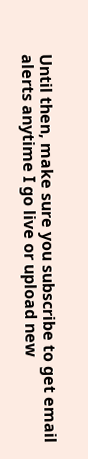Until then, make sure you subscribe to get email alerts anytime I go live or upload new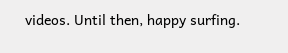videos. Until then, happy surfing.